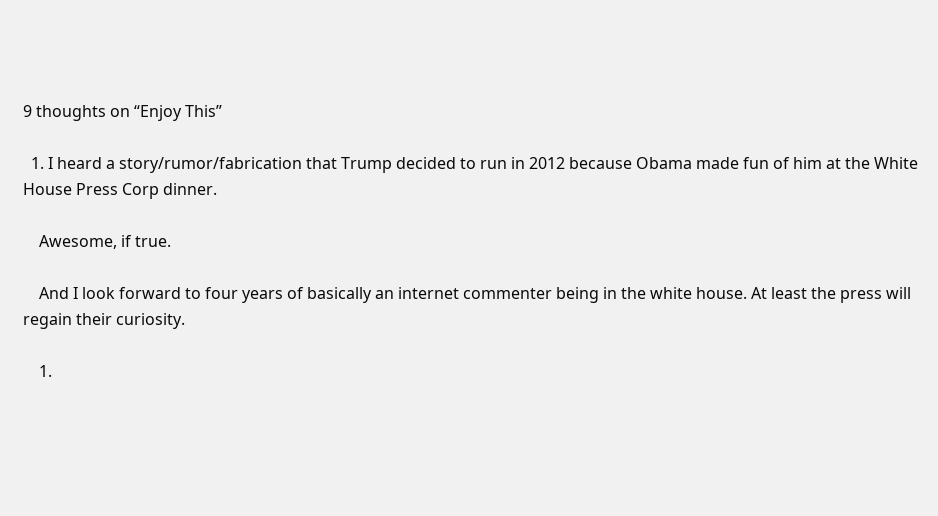9 thoughts on “Enjoy This”

  1. I heard a story/rumor/fabrication that Trump decided to run in 2012 because Obama made fun of him at the White House Press Corp dinner.

    Awesome, if true.

    And I look forward to four years of basically an internet commenter being in the white house. At least the press will regain their curiosity.

    1.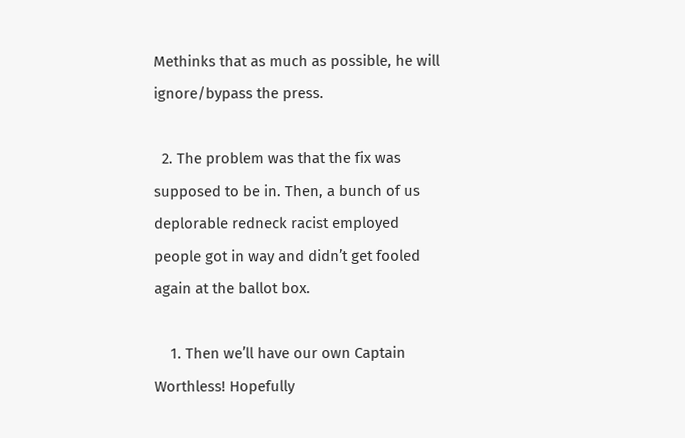Methinks that as much as possible, he will ignore/bypass the press.

  2. The problem was that the fix was supposed to be in. Then, a bunch of us deplorable redneck racist employed people got in way and didn’t get fooled again at the ballot box.

    1. Then we’ll have our own Captain Worthless! Hopefully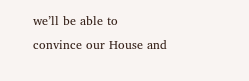we’ll be able to convince our House and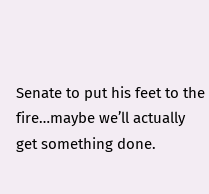Senate to put his feet to the fire…maybe we’ll actually get something done.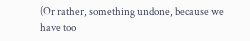(Or rather, something undone, because we have too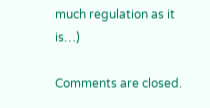much regulation as it is…)

Comments are closed.